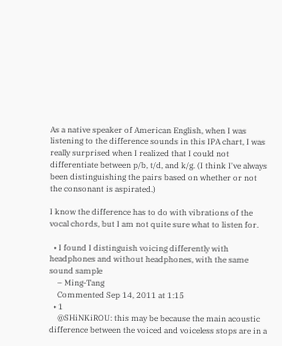As a native speaker of American English, when I was listening to the difference sounds in this IPA chart, I was really surprised when I realized that I could not differentiate between p/b, t/d, and k/g. (I think I've always been distinguishing the pairs based on whether or not the consonant is aspirated.)

I know the difference has to do with vibrations of the vocal chords, but I am not quite sure what to listen for.

  • I found I distinguish voicing differently with headphones and without headphones, with the same sound sample
    – Ming-Tang
    Commented Sep 14, 2011 at 1:15
  • 1
    @SHiNKiROU: this may be because the main acoustic difference between the voiced and voiceless stops are in a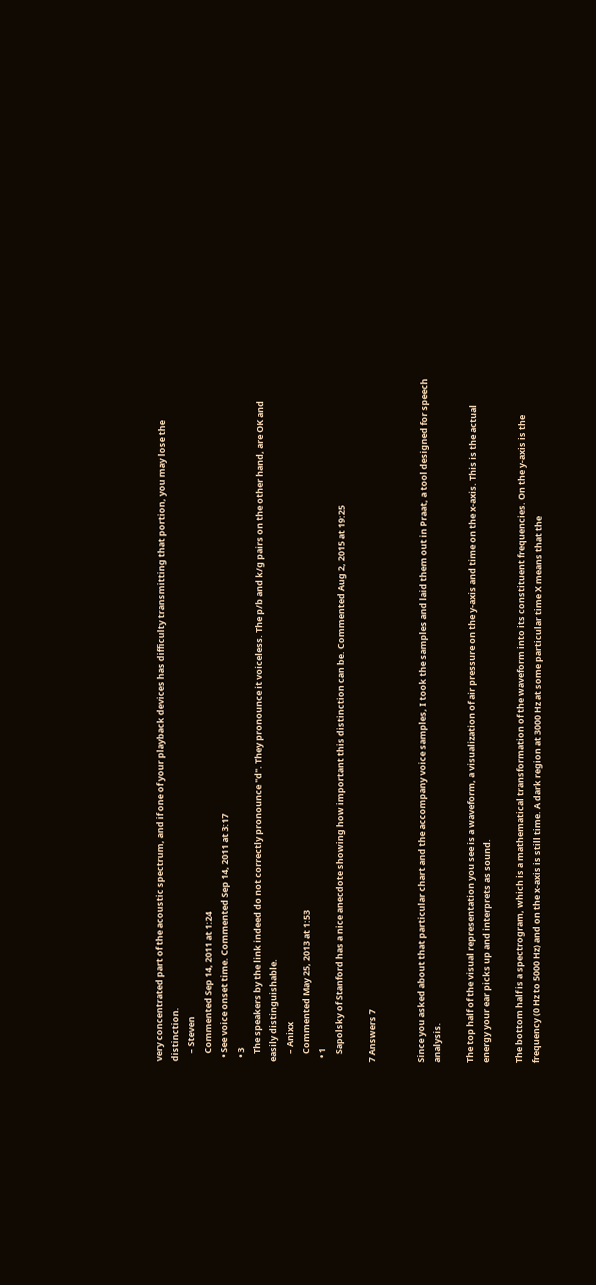very concentrated part of the acoustic spectrum, and if one of your playback devices has difficulty transmitting that portion, you may lose the distinction.
    – Steven
    Commented Sep 14, 2011 at 1:24
  • See voice onset time. Commented Sep 14, 2011 at 3:17
  • 3
    The speakers by the link indeed do not correctly pronounce "d". They pronounce it voiceless. The p/b and k/g pairs on the other hand, are OK and easily distinguishable.
    – Anixx
    Commented May 25, 2013 at 1:53
  • 1
    Sapolsky of Stanford has a nice anecdote showing how important this distinction can be. Commented Aug 2, 2015 at 19:25

7 Answers 7


Since you asked about that particular chart and the accompany voice samples, I took the samples and laid them out in Praat, a tool designed for speech analysis.

The top half of the visual representation you see is a waveform, a visualization of air pressure on the y-axis and time on the x-axis. This is the actual energy your ear picks up and interprets as sound.

The bottom half is a spectrogram, which is a mathematical transformation of the waveform into its constituent frequencies. On the y-axis is the frequency (0 Hz to 5000 Hz) and on the x-axis is still time. A dark region at 3000 Hz at some particular time X means that the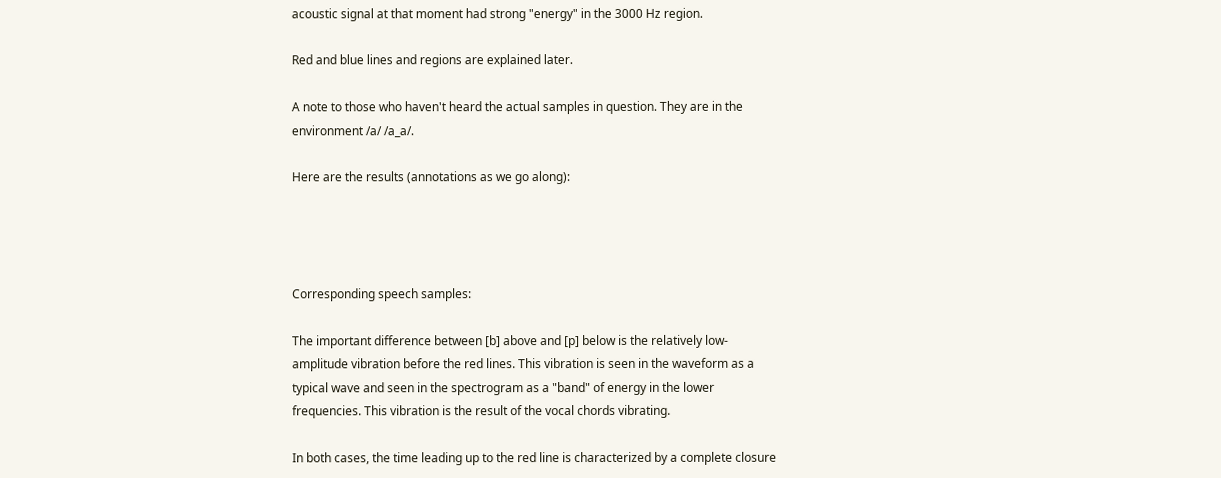acoustic signal at that moment had strong "energy" in the 3000 Hz region.

Red and blue lines and regions are explained later.

A note to those who haven't heard the actual samples in question. They are in the environment /a/ /a_a/.

Here are the results (annotations as we go along):




Corresponding speech samples:

The important difference between [b] above and [p] below is the relatively low-amplitude vibration before the red lines. This vibration is seen in the waveform as a typical wave and seen in the spectrogram as a "band" of energy in the lower frequencies. This vibration is the result of the vocal chords vibrating.

In both cases, the time leading up to the red line is characterized by a complete closure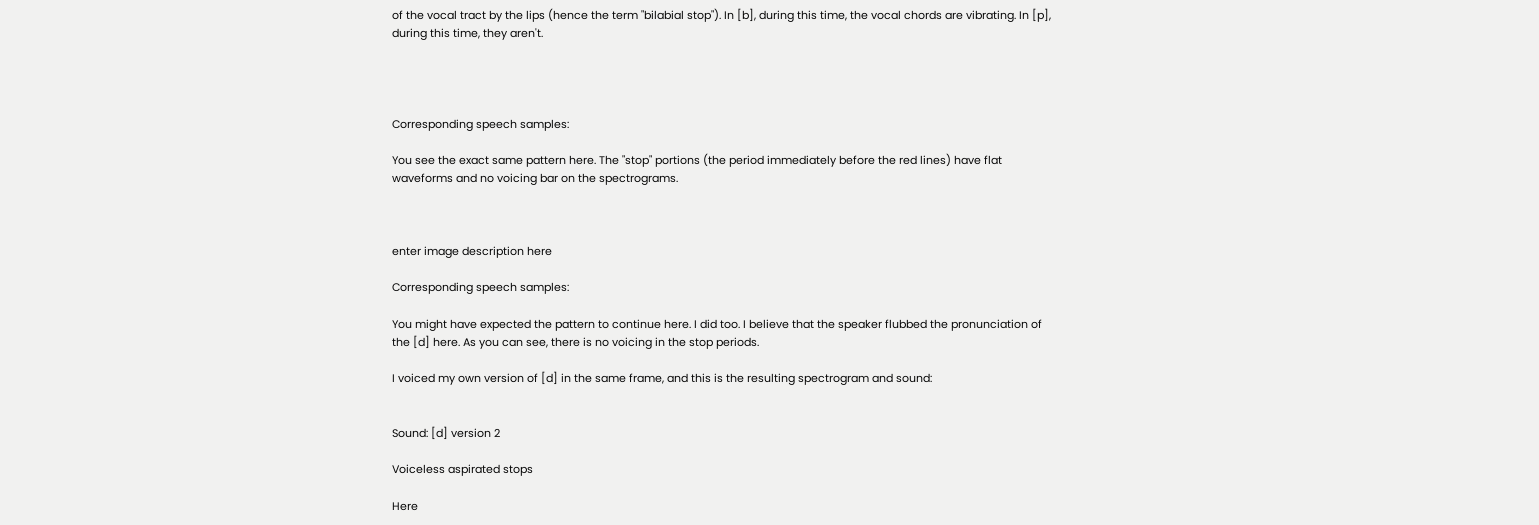of the vocal tract by the lips (hence the term "bilabial stop"). In [b], during this time, the vocal chords are vibrating. In [p], during this time, they aren't.




Corresponding speech samples:

You see the exact same pattern here. The "stop" portions (the period immediately before the red lines) have flat waveforms and no voicing bar on the spectrograms.



enter image description here

Corresponding speech samples:

You might have expected the pattern to continue here. I did too. I believe that the speaker flubbed the pronunciation of the [d] here. As you can see, there is no voicing in the stop periods.

I voiced my own version of [d] in the same frame, and this is the resulting spectrogram and sound:


Sound: [d] version 2

Voiceless aspirated stops

Here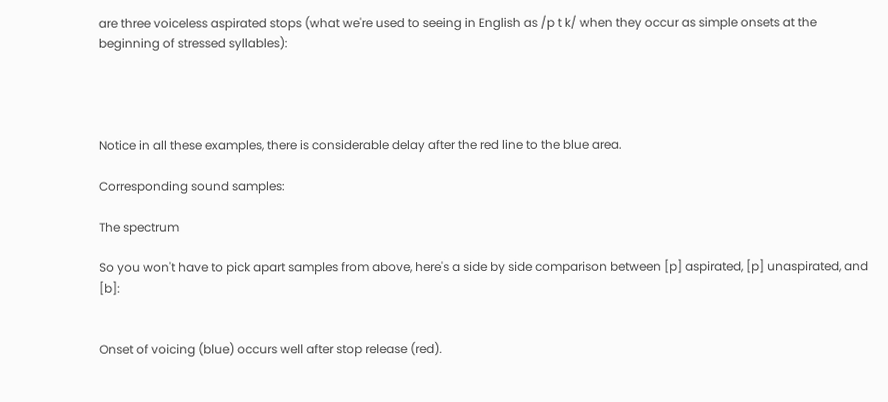are three voiceless aspirated stops (what we're used to seeing in English as /p t k/ when they occur as simple onsets at the beginning of stressed syllables):




Notice in all these examples, there is considerable delay after the red line to the blue area.

Corresponding sound samples:

The spectrum

So you won't have to pick apart samples from above, here's a side by side comparison between [p] aspirated, [p] unaspirated, and [b]:


Onset of voicing (blue) occurs well after stop release (red).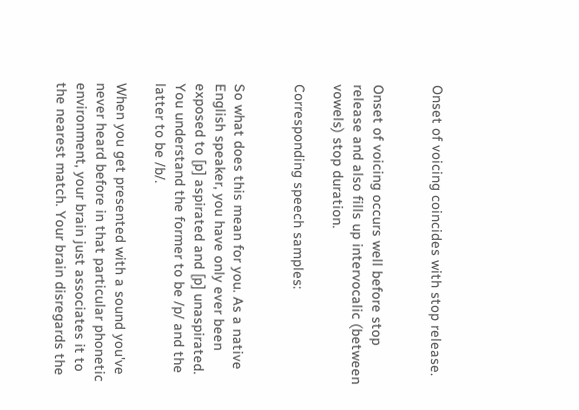Onset of voicing coincides with stop release.


Onset of voicing occurs well before stop release and also fills up intervocalic (between vowels) stop duration.

Corresponding speech samples:


So what does this mean for you. As a native English speaker, you have only ever been exposed to [p] aspirated and [p] unaspirated. You understand the former to be /p/ and the latter to be /b/.

When you get presented with a sound you've never heard before in that particular phonetic environment, your brain just associates it to the nearest match. Your brain disregards the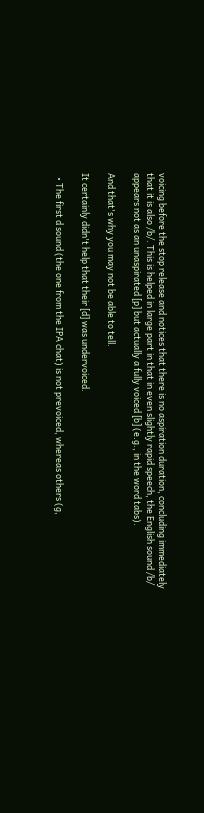voicing before the stop release and notices that there is no aspiration duration, concluding immediately that it is also /b/. This is helped in large part in that in even slightly rapid speech, the English sound /b/ appears not as an unaspirated [p] but actually a fully voiced [b] (e.g., in the word tabs).

And that's why you may not be able to tell.

It certainly didn't help that their [d] was undervoiced.

  • The first d sound (the one from the IPA chat) is not prevoiced, whereas others (g,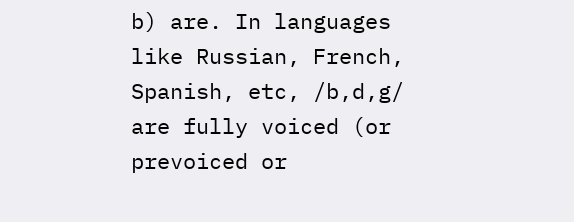b) are. In languages like Russian, French, Spanish, etc, /b,d,g/ are fully voiced (or prevoiced or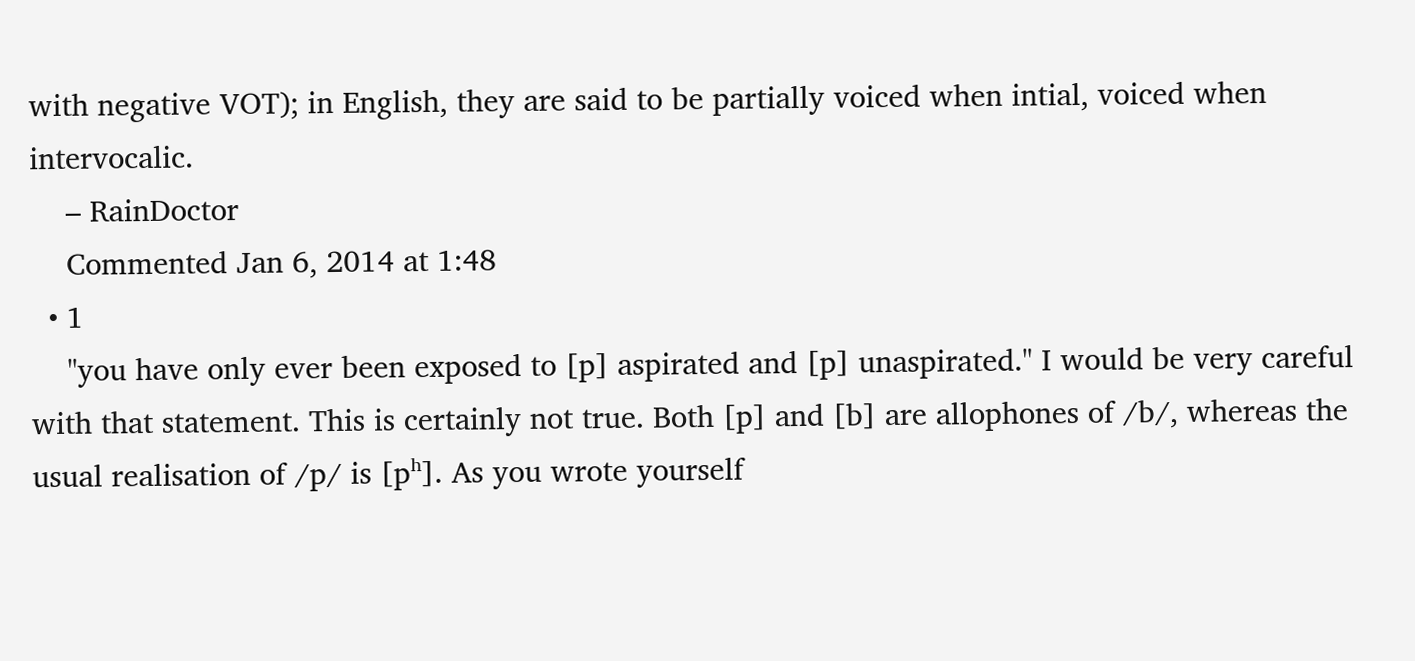with negative VOT); in English, they are said to be partially voiced when intial, voiced when intervocalic.
    – RainDoctor
    Commented Jan 6, 2014 at 1:48
  • 1
    "you have only ever been exposed to [p] aspirated and [p] unaspirated." I would be very careful with that statement. This is certainly not true. Both [p] and [b] are allophones of /b/, whereas the usual realisation of /p/ is [pʰ]. As you wrote yourself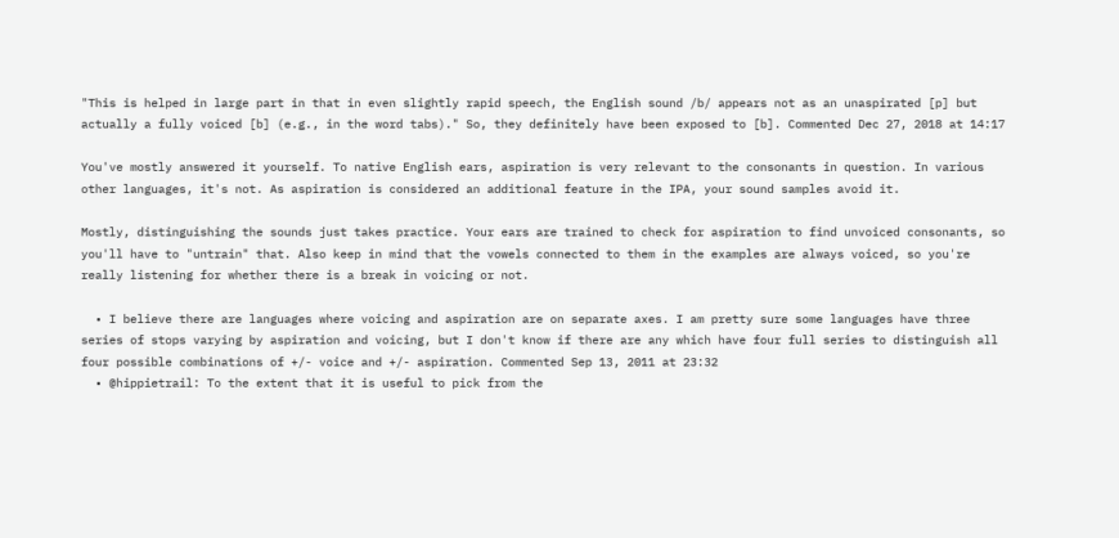"This is helped in large part in that in even slightly rapid speech, the English sound /b/ appears not as an unaspirated [p] but actually a fully voiced [b] (e.g., in the word tabs)." So, they definitely have been exposed to [b]. Commented Dec 27, 2018 at 14:17

You've mostly answered it yourself. To native English ears, aspiration is very relevant to the consonants in question. In various other languages, it's not. As aspiration is considered an additional feature in the IPA, your sound samples avoid it.

Mostly, distinguishing the sounds just takes practice. Your ears are trained to check for aspiration to find unvoiced consonants, so you'll have to "untrain" that. Also keep in mind that the vowels connected to them in the examples are always voiced, so you're really listening for whether there is a break in voicing or not.

  • I believe there are languages where voicing and aspiration are on separate axes. I am pretty sure some languages have three series of stops varying by aspiration and voicing, but I don't know if there are any which have four full series to distinguish all four possible combinations of +/- voice and +/- aspiration. Commented Sep 13, 2011 at 23:32
  • @hippietrail: To the extent that it is useful to pick from the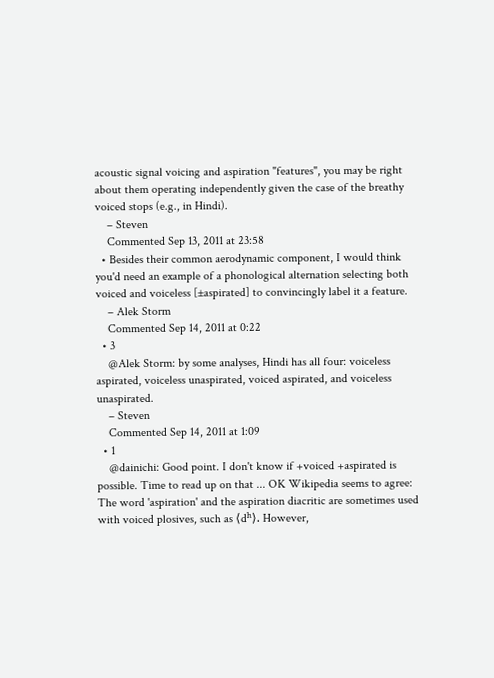acoustic signal voicing and aspiration "features", you may be right about them operating independently given the case of the breathy voiced stops (e.g., in Hindi).
    – Steven
    Commented Sep 13, 2011 at 23:58
  • Besides their common aerodynamic component, I would think you'd need an example of a phonological alternation selecting both voiced and voiceless [±aspirated] to convincingly label it a feature.
    – Alek Storm
    Commented Sep 14, 2011 at 0:22
  • 3
    @Alek Storm: by some analyses, Hindi has all four: voiceless aspirated, voiceless unaspirated, voiced aspirated, and voiceless unaspirated.
    – Steven
    Commented Sep 14, 2011 at 1:09
  • 1
    @dainichi: Good point. I don't know if +voiced +aspirated is possible. Time to read up on that ... OK Wikipedia seems to agree: The word 'aspiration' and the aspiration diacritic are sometimes used with voiced plosives, such as ⟨dʰ⟩. However,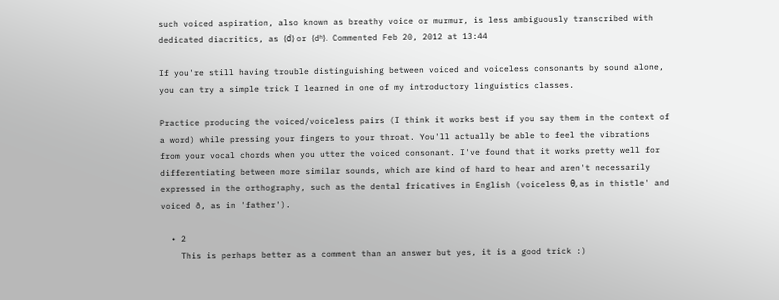such voiced aspiration, also known as breathy voice or murmur, is less ambiguously transcribed with dedicated diacritics, as ⟨d̤⟩ or ⟨dʱ⟩. Commented Feb 20, 2012 at 13:44

If you're still having trouble distinguishing between voiced and voiceless consonants by sound alone, you can try a simple trick I learned in one of my introductory linguistics classes.

Practice producing the voiced/voiceless pairs (I think it works best if you say them in the context of a word) while pressing your fingers to your throat. You'll actually be able to feel the vibrations from your vocal chords when you utter the voiced consonant. I've found that it works pretty well for differentiating between more similar sounds, which are kind of hard to hear and aren't necessarily expressed in the orthography, such as the dental fricatives in English (voiceless θ, as in thistle' and voiced ð, as in 'father').

  • 2
    This is perhaps better as a comment than an answer but yes, it is a good trick :)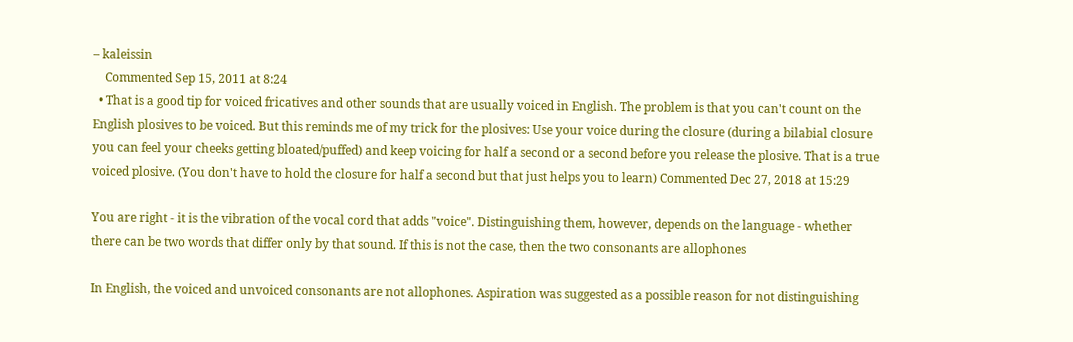– kaleissin
    Commented Sep 15, 2011 at 8:24
  • That is a good tip for voiced fricatives and other sounds that are usually voiced in English. The problem is that you can't count on the English plosives to be voiced. But this reminds me of my trick for the plosives: Use your voice during the closure (during a bilabial closure you can feel your cheeks getting bloated/puffed) and keep voicing for half a second or a second before you release the plosive. That is a true voiced plosive. (You don't have to hold the closure for half a second but that just helps you to learn) Commented Dec 27, 2018 at 15:29

You are right - it is the vibration of the vocal cord that adds "voice". Distinguishing them, however, depends on the language - whether there can be two words that differ only by that sound. If this is not the case, then the two consonants are allophones

In English, the voiced and unvoiced consonants are not allophones. Aspiration was suggested as a possible reason for not distinguishing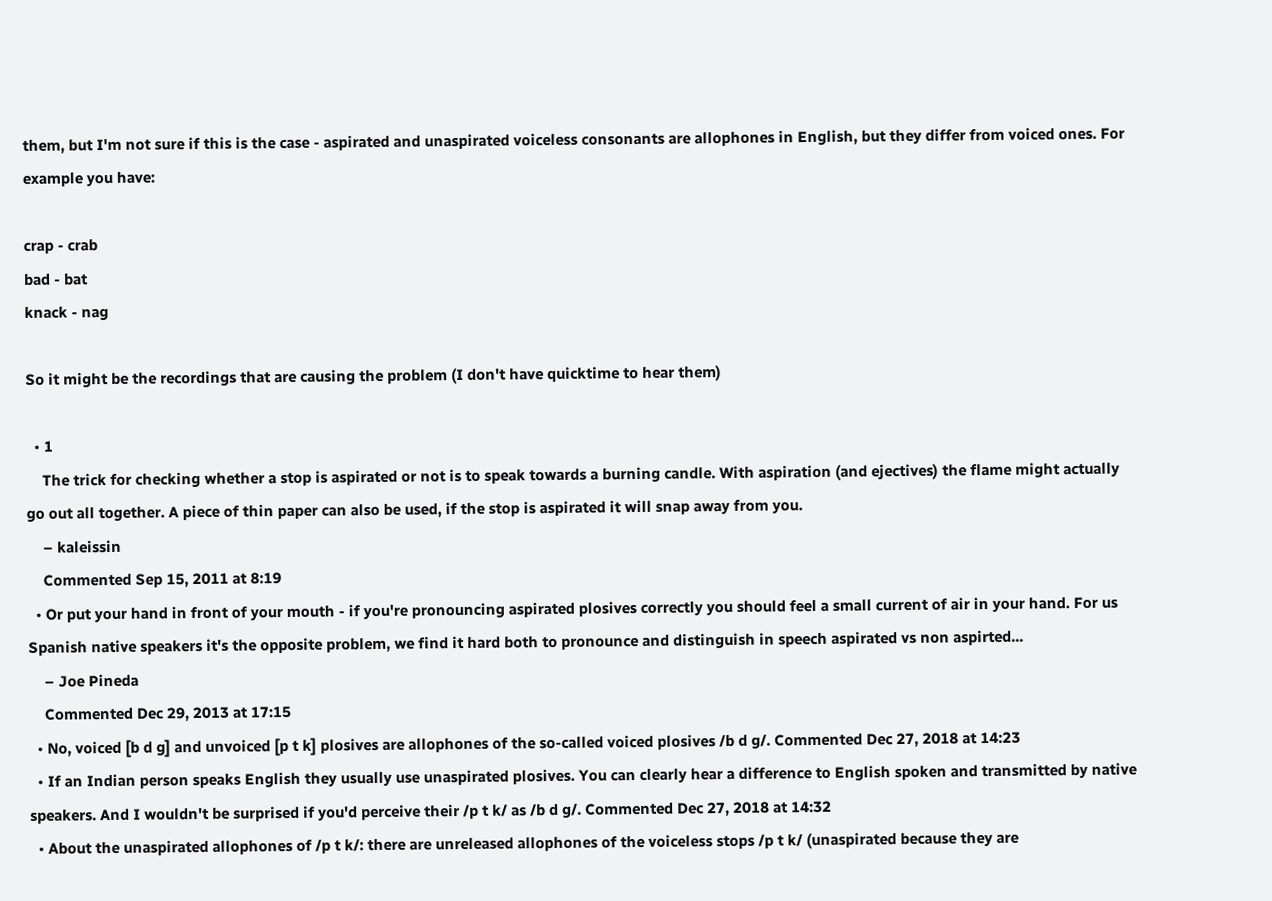them, but I'm not sure if this is the case - aspirated and unaspirated voiceless consonants are allophones in English, but they differ from voiced ones. For example you have:

crap - crab
bad - bat
knack - nag

So it might be the recordings that are causing the problem (I don't have quicktime to hear them)

  • 1
    The trick for checking whether a stop is aspirated or not is to speak towards a burning candle. With aspiration (and ejectives) the flame might actually go out all together. A piece of thin paper can also be used, if the stop is aspirated it will snap away from you.
    – kaleissin
    Commented Sep 15, 2011 at 8:19
  • Or put your hand in front of your mouth - if you're pronouncing aspirated plosives correctly you should feel a small current of air in your hand. For us Spanish native speakers it's the opposite problem, we find it hard both to pronounce and distinguish in speech aspirated vs non aspirted...
    – Joe Pineda
    Commented Dec 29, 2013 at 17:15
  • No, voiced [b d g] and unvoiced [p t k] plosives are allophones of the so-called voiced plosives /b d g/. Commented Dec 27, 2018 at 14:23
  • If an Indian person speaks English they usually use unaspirated plosives. You can clearly hear a difference to English spoken and transmitted by native speakers. And I wouldn't be surprised if you'd perceive their /p t k/ as /b d g/. Commented Dec 27, 2018 at 14:32
  • About the unaspirated allophones of /p t k/: there are unreleased allophones of the voiceless stops /p t k/ (unaspirated because they are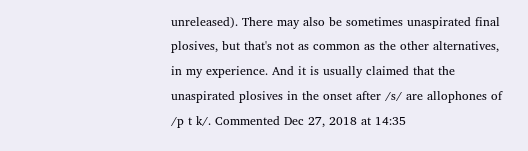unreleased). There may also be sometimes unaspirated final plosives, but that's not as common as the other alternatives, in my experience. And it is usually claimed that the unaspirated plosives in the onset after /s/ are allophones of /p t k/. Commented Dec 27, 2018 at 14:35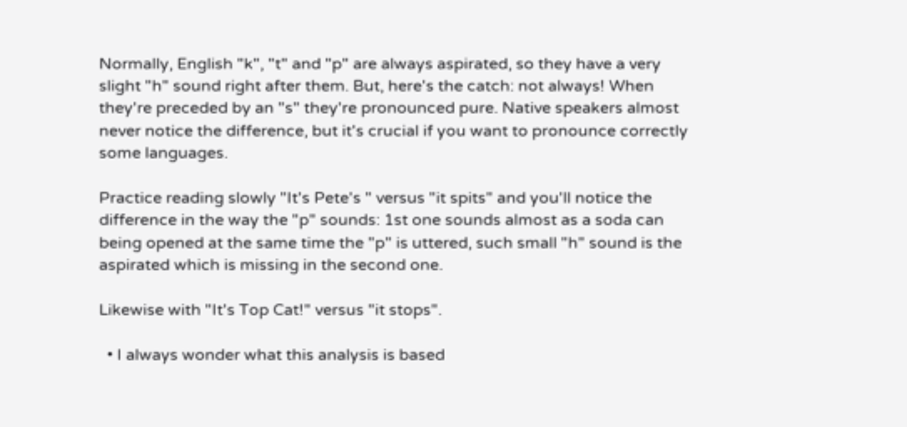Normally, English "k", "t" and "p" are always aspirated, so they have a very slight "h" sound right after them. But, here's the catch: not always! When they're preceded by an "s" they're pronounced pure. Native speakers almost never notice the difference, but it's crucial if you want to pronounce correctly some languages.

Practice reading slowly "It's Pete's " versus "it spits" and you'll notice the difference in the way the "p" sounds: 1st one sounds almost as a soda can being opened at the same time the "p" is uttered, such small "h" sound is the aspirated which is missing in the second one.

Likewise with "It's Top Cat!" versus "it stops".

  • I always wonder what this analysis is based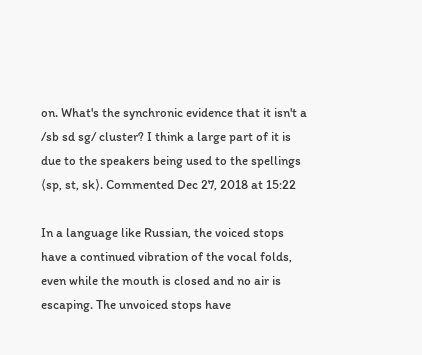on. What's the synchronic evidence that it isn't a /sb sd sg/ cluster? I think a large part of it is due to the speakers being used to the spellings ⟨sp, st, sk⟩. Commented Dec 27, 2018 at 15:22

In a language like Russian, the voiced stops have a continued vibration of the vocal folds, even while the mouth is closed and no air is escaping. The unvoiced stops have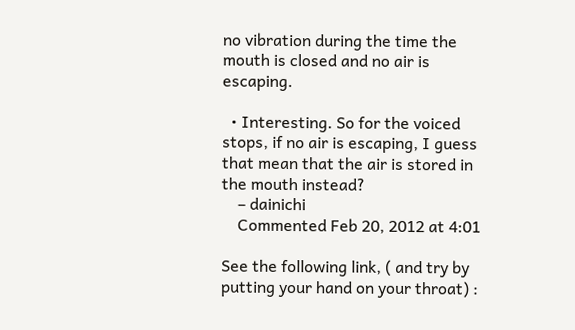no vibration during the time the mouth is closed and no air is escaping.

  • Interesting. So for the voiced stops, if no air is escaping, I guess that mean that the air is stored in the mouth instead?
    – dainichi
    Commented Feb 20, 2012 at 4:01

See the following link, ( and try by putting your hand on your throat) :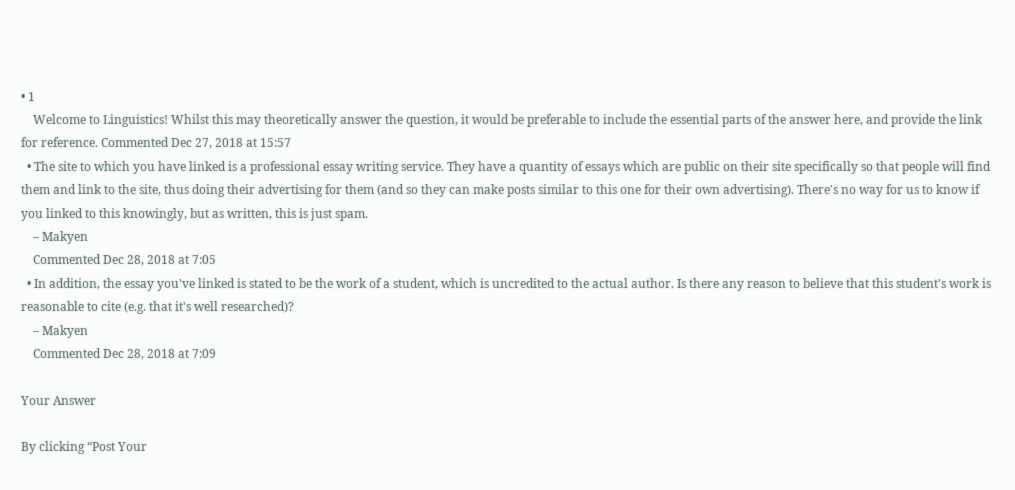• 1
    Welcome to Linguistics! Whilst this may theoretically answer the question, it would be preferable to include the essential parts of the answer here, and provide the link for reference. Commented Dec 27, 2018 at 15:57
  • The site to which you have linked is a professional essay writing service. They have a quantity of essays which are public on their site specifically so that people will find them and link to the site, thus doing their advertising for them (and so they can make posts similar to this one for their own advertising). There's no way for us to know if you linked to this knowingly, but as written, this is just spam.
    – Makyen
    Commented Dec 28, 2018 at 7:05
  • In addition, the essay you've linked is stated to be the work of a student, which is uncredited to the actual author. Is there any reason to believe that this student's work is reasonable to cite (e.g. that it's well researched)?
    – Makyen
    Commented Dec 28, 2018 at 7:09

Your Answer

By clicking “Post Your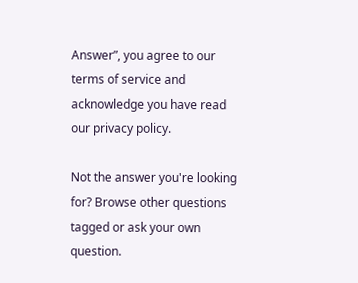Answer”, you agree to our terms of service and acknowledge you have read our privacy policy.

Not the answer you're looking for? Browse other questions tagged or ask your own question.